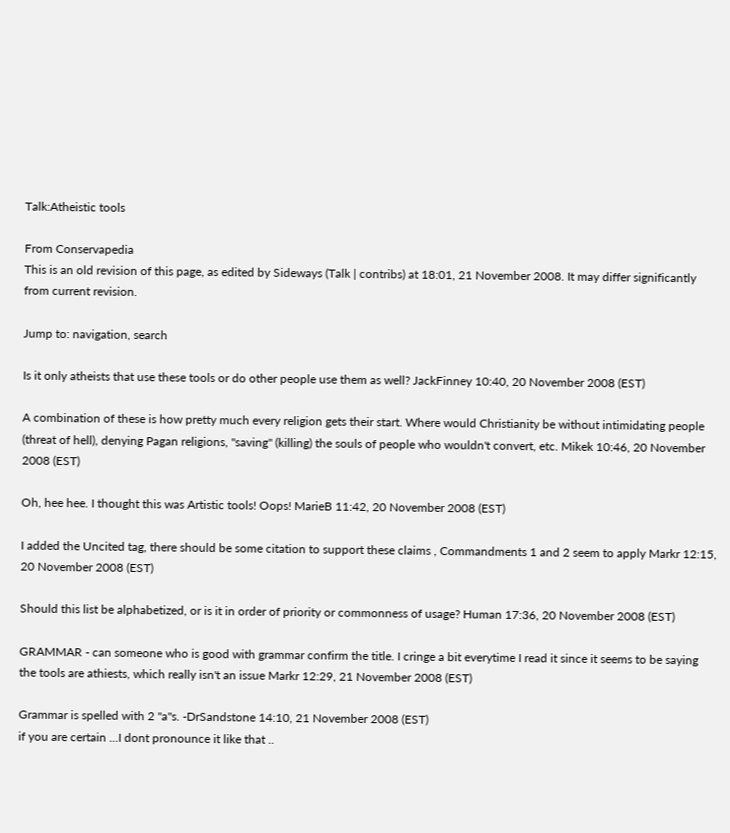Talk:Atheistic tools

From Conservapedia
This is an old revision of this page, as edited by Sideways (Talk | contribs) at 18:01, 21 November 2008. It may differ significantly from current revision.

Jump to: navigation, search

Is it only atheists that use these tools or do other people use them as well? JackFinney 10:40, 20 November 2008 (EST)

A combination of these is how pretty much every religion gets their start. Where would Christianity be without intimidating people (threat of hell), denying Pagan religions, "saving" (killing) the souls of people who wouldn't convert, etc. Mikek 10:46, 20 November 2008 (EST)

Oh, hee hee. I thought this was Artistic tools! Oops! MarieB 11:42, 20 November 2008 (EST)

I added the Uncited tag, there should be some citation to support these claims , Commandments 1 and 2 seem to apply Markr 12:15, 20 November 2008 (EST)

Should this list be alphabetized, or is it in order of priority or commonness of usage? Human 17:36, 20 November 2008 (EST)

GRAMMAR - can someone who is good with grammar confirm the title. I cringe a bit everytime I read it since it seems to be saying the tools are athiests, which really isn't an issue Markr 12:29, 21 November 2008 (EST)

Grammar is spelled with 2 "a"s. -DrSandstone 14:10, 21 November 2008 (EST)
if you are certain ...I dont pronounce it like that ..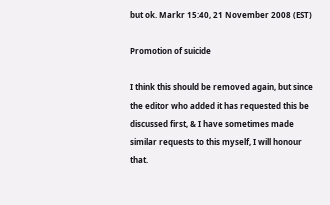but ok. Markr 15:40, 21 November 2008 (EST)

Promotion of suicide

I think this should be removed again, but since the editor who added it has requested this be discussed first, & I have sometimes made similar requests to this myself, I will honour that.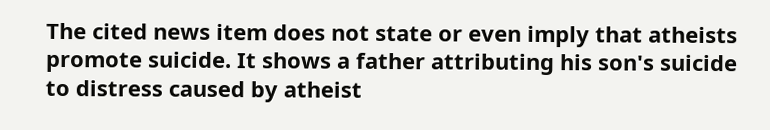The cited news item does not state or even imply that atheists promote suicide. It shows a father attributing his son's suicide to distress caused by atheist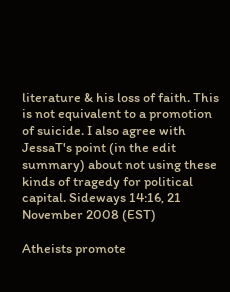literature & his loss of faith. This is not equivalent to a promotion of suicide. I also agree with JessaT's point (in the edit summary) about not using these kinds of tragedy for political capital. Sideways 14:16, 21 November 2008 (EST)

Atheists promote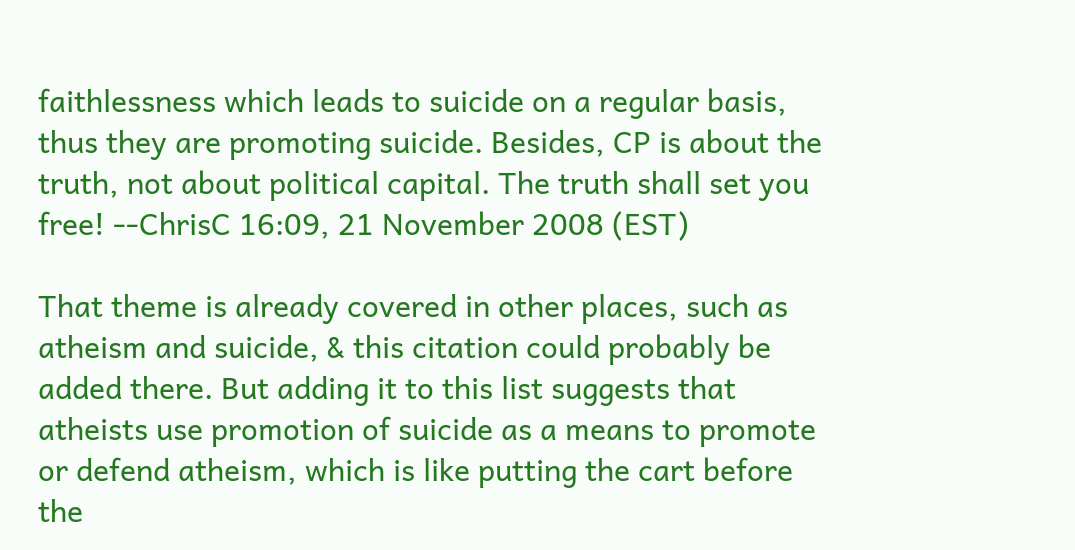faithlessness which leads to suicide on a regular basis, thus they are promoting suicide. Besides, CP is about the truth, not about political capital. The truth shall set you free! --ChrisC 16:09, 21 November 2008 (EST)

That theme is already covered in other places, such as atheism and suicide, & this citation could probably be added there. But adding it to this list suggests that atheists use promotion of suicide as a means to promote or defend atheism, which is like putting the cart before the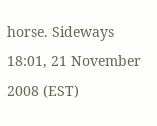horse. Sideways 18:01, 21 November 2008 (EST)